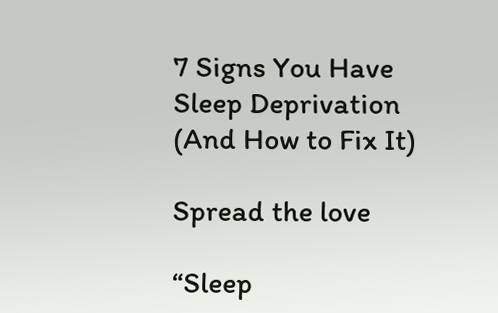7 Signs You Have Sleep Deprivation (And How to Fix It)

Spread the love

“Sleep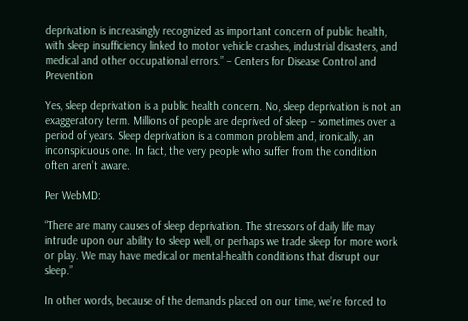deprivation is increasingly recognized as important concern of public health, with sleep insufficiency linked to motor vehicle crashes, industrial disasters, and medical and other occupational errors.” – Centers for Disease Control and Prevention

Yes, sleep deprivation is a public health concern. No, sleep deprivation is not an exaggeratory term. Millions of people are deprived of sleep – sometimes over a period of years. Sleep deprivation is a common problem and, ironically, an inconspicuous one. In fact, the very people who suffer from the condition often aren’t aware.

Per WebMD:

“There are many causes of sleep deprivation. The stressors of daily life may intrude upon our ability to sleep well, or perhaps we trade sleep for more work or play. We may have medical or mental-health conditions that disrupt our sleep.”

In other words, because of the demands placed on our time, we’re forced to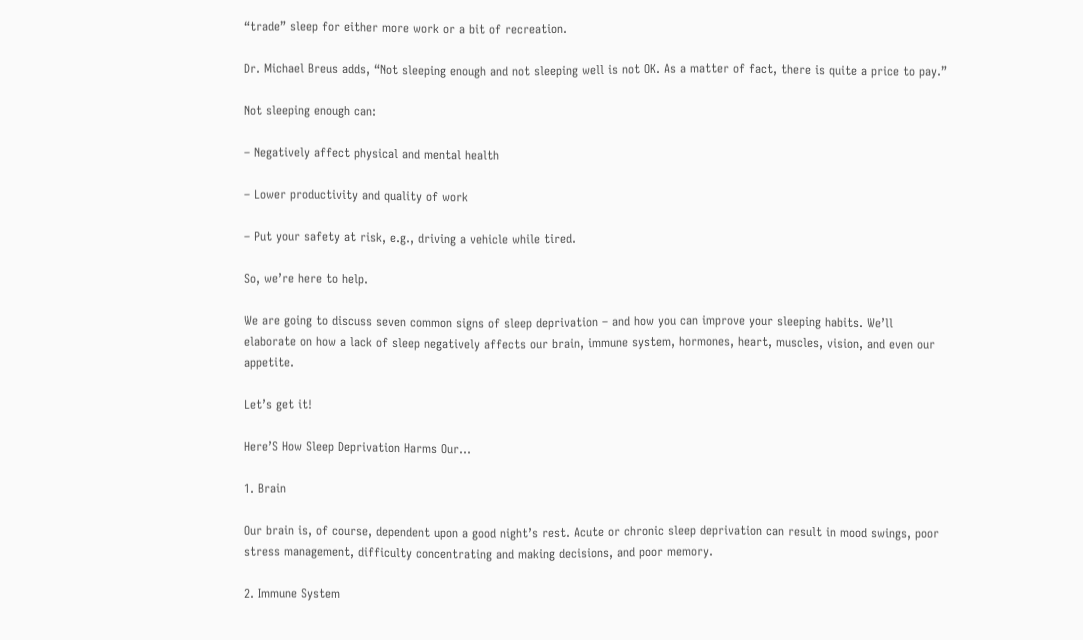“trade” sleep for either more work or a bit of recreation.

Dr. Michael Breus adds, “Not sleeping enough and not sleeping well is not OK. As a matter of fact, there is quite a price to pay.”

Not sleeping enough can:

– Negatively affect physical and mental health

– Lower productivity and quality of work

– Put your safety at risk, e.g., driving a vehicle while tired.

So, we’re here to help.

We are going to discuss seven common signs of sleep deprivation – and how you can improve your sleeping habits. We’ll elaborate on how a lack of sleep negatively affects our brain, immune system, hormones, heart, muscles, vision, and even our appetite.

Let’s get it!

Here’S How Sleep Deprivation Harms Our…

1. Brain

Our brain is, of course, dependent upon a good night’s rest. Acute or chronic sleep deprivation can result in mood swings, poor stress management, difficulty concentrating and making decisions, and poor memory.

2. Immune System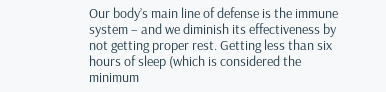Our body’s main line of defense is the immune system – and we diminish its effectiveness by not getting proper rest. Getting less than six hours of sleep (which is considered the minimum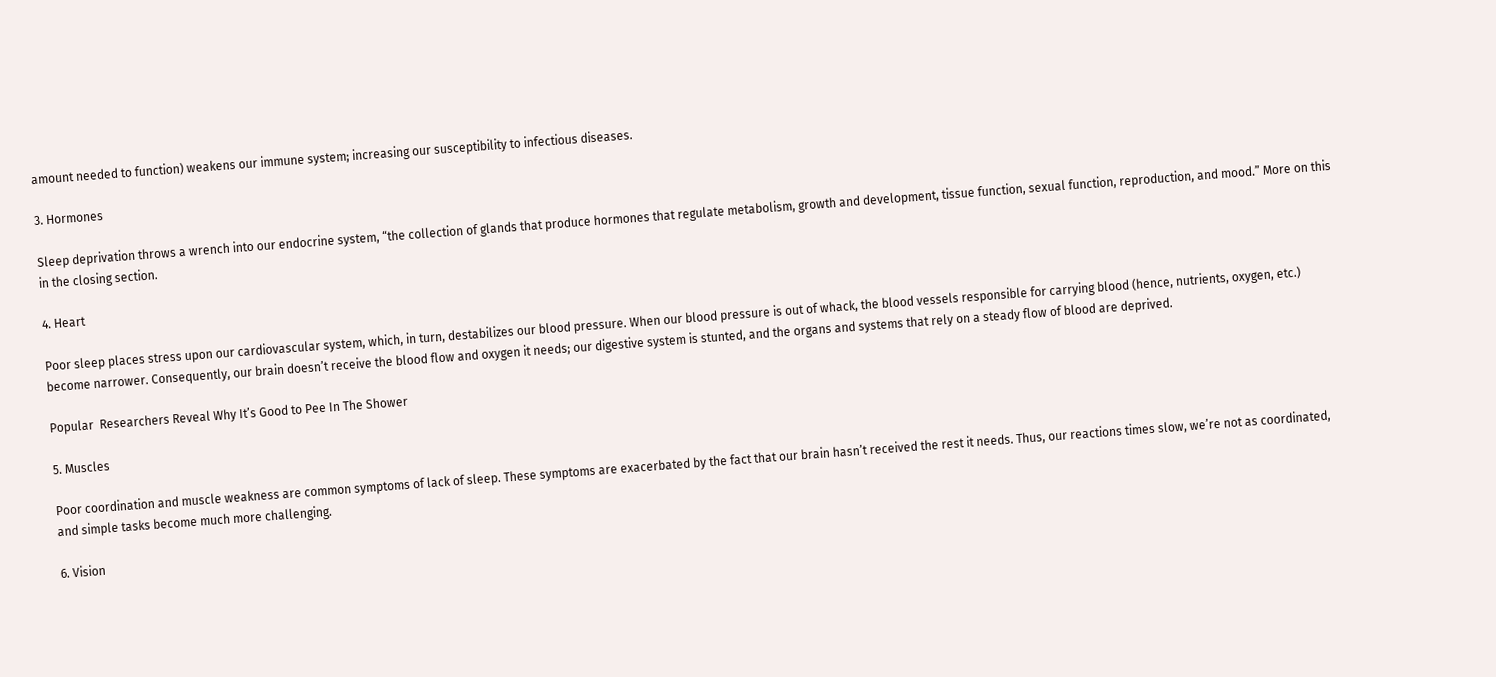amount needed to function) weakens our immune system; increasing our susceptibility to infectious diseases.

3. Hormones

Sleep deprivation throws a wrench into our endocrine system, “the collection of glands that produce hormones that regulate metabolism, growth and development, tissue function, sexual function, reproduction, and mood.” More on this in the closing section.

4. Heart

Poor sleep places stress upon our cardiovascular system, which, in turn, destabilizes our blood pressure. When our blood pressure is out of whack, the blood vessels responsible for carrying blood (hence, nutrients, oxygen, etc.) become narrower. Consequently, our brain doesn’t receive the blood flow and oxygen it needs; our digestive system is stunted, and the organs and systems that rely on a steady flow of blood are deprived.

Popular  Researchers Reveal Why It’s Good to Pee In The Shower

5. Muscles

Poor coordination and muscle weakness are common symptoms of lack of sleep. These symptoms are exacerbated by the fact that our brain hasn’t received the rest it needs. Thus, our reactions times slow, we’re not as coordinated, and simple tasks become much more challenging.

6. Vision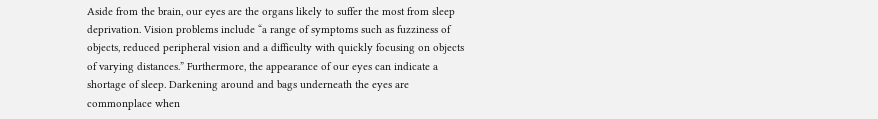Aside from the brain, our eyes are the organs likely to suffer the most from sleep deprivation. Vision problems include “a range of symptoms such as fuzziness of objects, reduced peripheral vision and a difficulty with quickly focusing on objects of varying distances.” Furthermore, the appearance of our eyes can indicate a shortage of sleep. Darkening around and bags underneath the eyes are commonplace when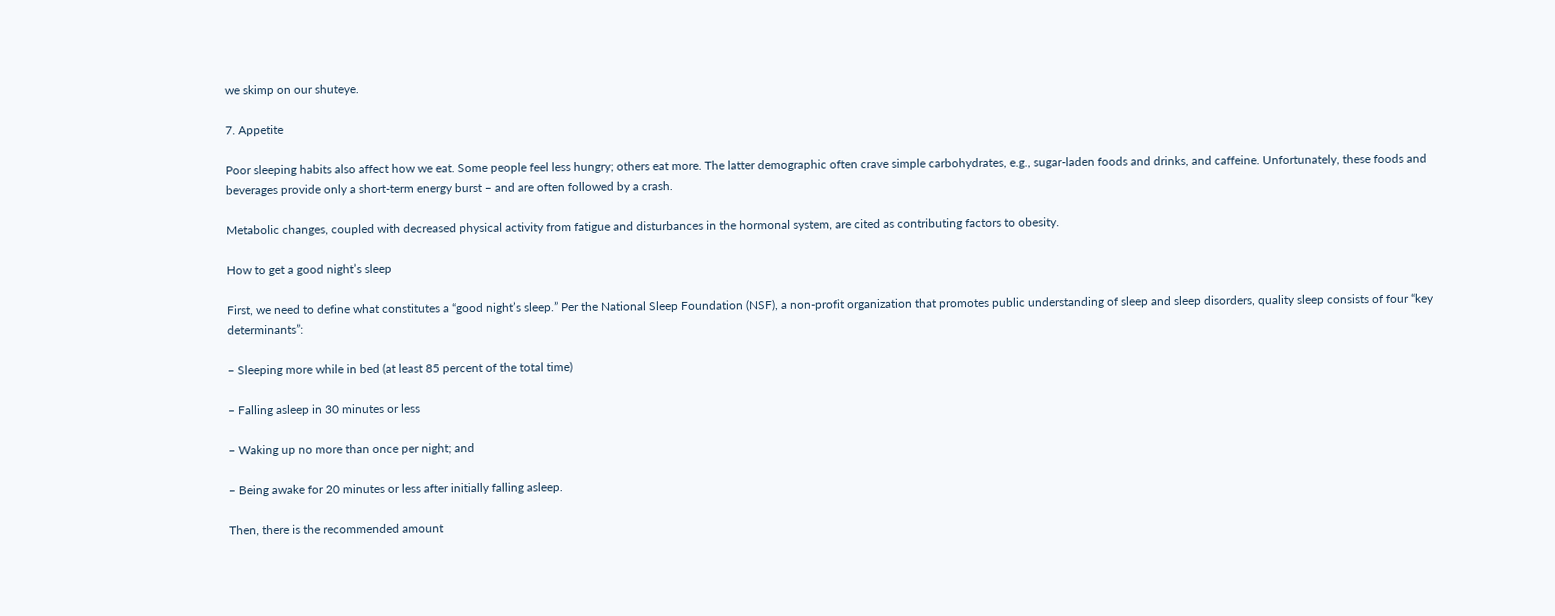we skimp on our shuteye.

7. Appetite

Poor sleeping habits also affect how we eat. Some people feel less hungry; others eat more. The latter demographic often crave simple carbohydrates, e.g., sugar-laden foods and drinks, and caffeine. Unfortunately, these foods and beverages provide only a short-term energy burst – and are often followed by a crash.

Metabolic changes, coupled with decreased physical activity from fatigue and disturbances in the hormonal system, are cited as contributing factors to obesity.

How to get a good night’s sleep

First, we need to define what constitutes a “good night’s sleep.” Per the National Sleep Foundation (NSF), a non-profit organization that promotes public understanding of sleep and sleep disorders, quality sleep consists of four “key determinants”:

– Sleeping more while in bed (at least 85 percent of the total time)

– Falling asleep in 30 minutes or less

– Waking up no more than once per night; and

– Being awake for 20 minutes or less after initially falling asleep.

Then, there is the recommended amount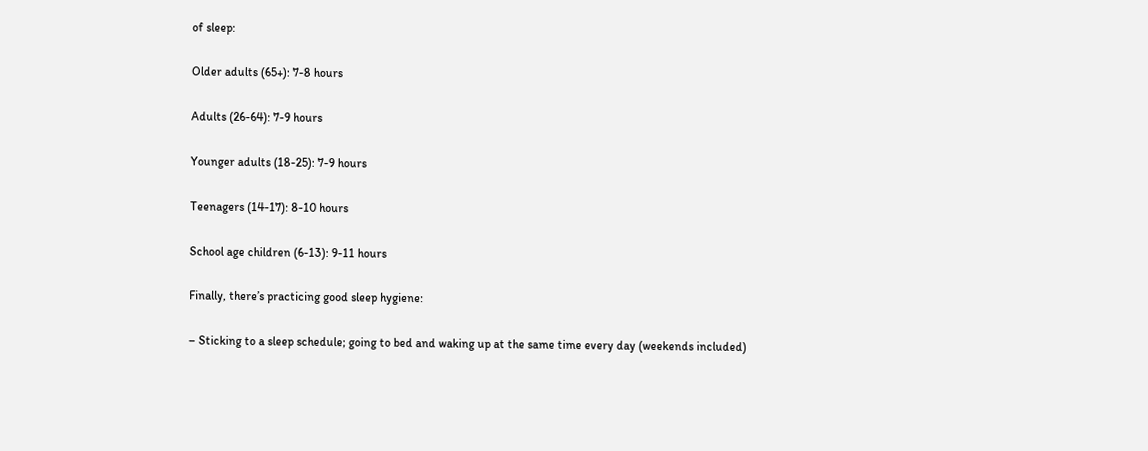of sleep:

Older adults (65+): 7-8 hours

Adults (26-64): 7-9 hours

Younger adults (18-25): 7-9 hours

Teenagers (14-17): 8-10 hours

School age children (6-13): 9-11 hours

Finally, there’s practicing good sleep hygiene:

– Sticking to a sleep schedule; going to bed and waking up at the same time every day (weekends included)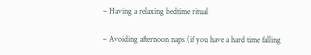– Having a relaxing bedtime ritual

– Avoiding afternoon naps (if you have a hard time falling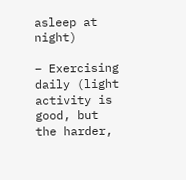asleep at night)

– Exercising daily (light activity is good, but the harder,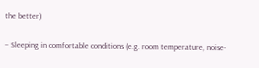the better)

– Sleeping in comfortable conditions (e.g. room temperature, noise-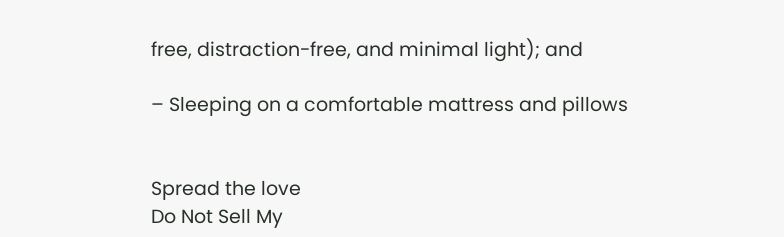free, distraction-free, and minimal light); and

– Sleeping on a comfortable mattress and pillows


Spread the love
Do Not Sell My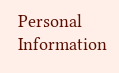Personal Information